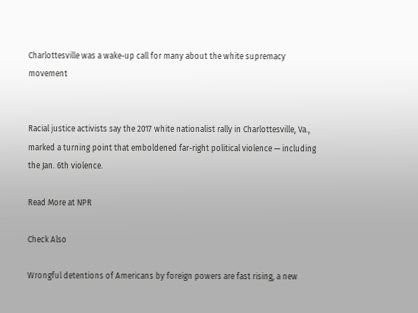Charlottesville was a wake-up call for many about the white supremacy movement


Racial justice activists say the 2017 white nationalist rally in Charlottesville, Va., marked a turning point that emboldened far-right political violence — including the Jan. 6th violence.

Read More at NPR

Check Also

Wrongful detentions of Americans by foreign powers are fast rising, a new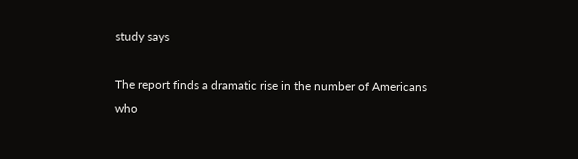study says

The report finds a dramatic rise in the number of Americans who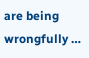are being wrongfully …